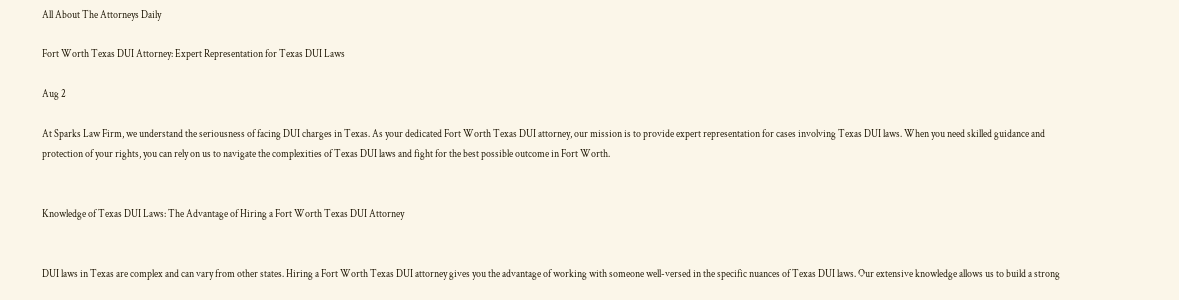All About The Attorneys Daily

Fort Worth Texas DUI Attorney: Expert Representation for Texas DUI Laws

Aug 2

At Sparks Law Firm, we understand the seriousness of facing DUI charges in Texas. As your dedicated Fort Worth Texas DUI attorney, our mission is to provide expert representation for cases involving Texas DUI laws. When you need skilled guidance and protection of your rights, you can rely on us to navigate the complexities of Texas DUI laws and fight for the best possible outcome in Fort Worth.


Knowledge of Texas DUI Laws: The Advantage of Hiring a Fort Worth Texas DUI Attorney


DUI laws in Texas are complex and can vary from other states. Hiring a Fort Worth Texas DUI attorney gives you the advantage of working with someone well-versed in the specific nuances of Texas DUI laws. Our extensive knowledge allows us to build a strong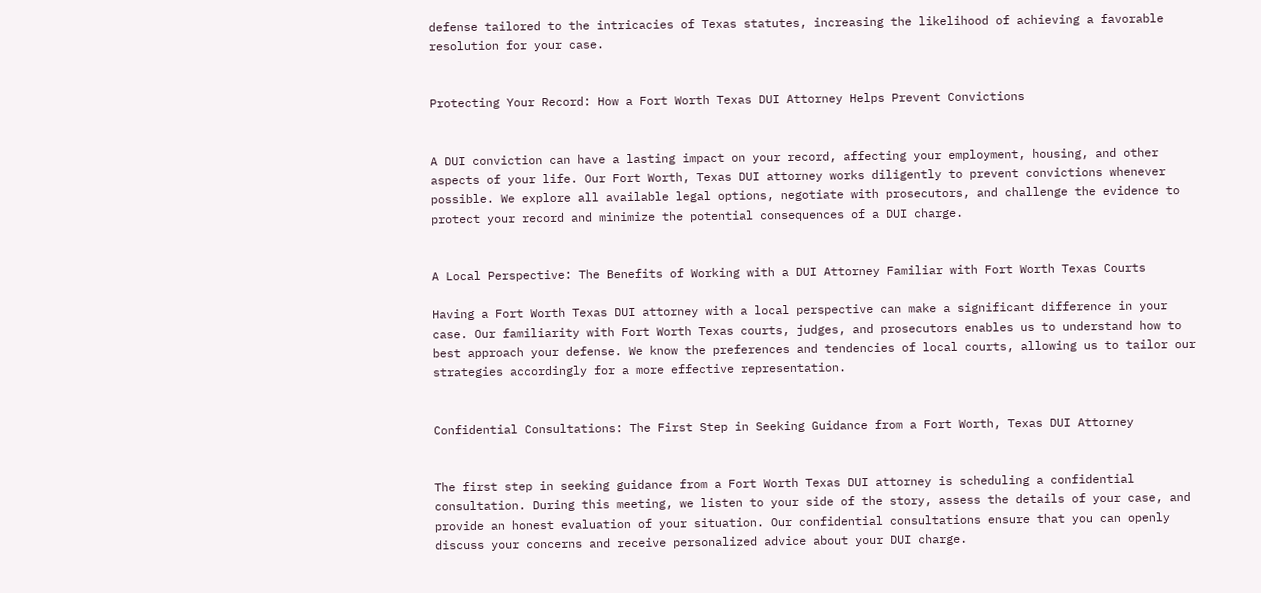defense tailored to the intricacies of Texas statutes, increasing the likelihood of achieving a favorable resolution for your case.


Protecting Your Record: How a Fort Worth Texas DUI Attorney Helps Prevent Convictions


A DUI conviction can have a lasting impact on your record, affecting your employment, housing, and other aspects of your life. Our Fort Worth, Texas DUI attorney works diligently to prevent convictions whenever possible. We explore all available legal options, negotiate with prosecutors, and challenge the evidence to protect your record and minimize the potential consequences of a DUI charge.


A Local Perspective: The Benefits of Working with a DUI Attorney Familiar with Fort Worth Texas Courts

Having a Fort Worth Texas DUI attorney with a local perspective can make a significant difference in your case. Our familiarity with Fort Worth Texas courts, judges, and prosecutors enables us to understand how to best approach your defense. We know the preferences and tendencies of local courts, allowing us to tailor our strategies accordingly for a more effective representation.


Confidential Consultations: The First Step in Seeking Guidance from a Fort Worth, Texas DUI Attorney


The first step in seeking guidance from a Fort Worth Texas DUI attorney is scheduling a confidential consultation. During this meeting, we listen to your side of the story, assess the details of your case, and provide an honest evaluation of your situation. Our confidential consultations ensure that you can openly discuss your concerns and receive personalized advice about your DUI charge.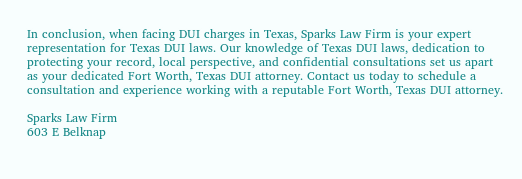In conclusion, when facing DUI charges in Texas, Sparks Law Firm is your expert representation for Texas DUI laws. Our knowledge of Texas DUI laws, dedication to protecting your record, local perspective, and confidential consultations set us apart as your dedicated Fort Worth, Texas DUI attorney. Contact us today to schedule a consultation and experience working with a reputable Fort Worth, Texas DUI attorney.

Sparks Law Firm
603 E Belknap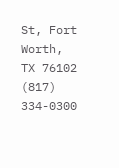St, Fort Worth, TX 76102
(817) 334-0300